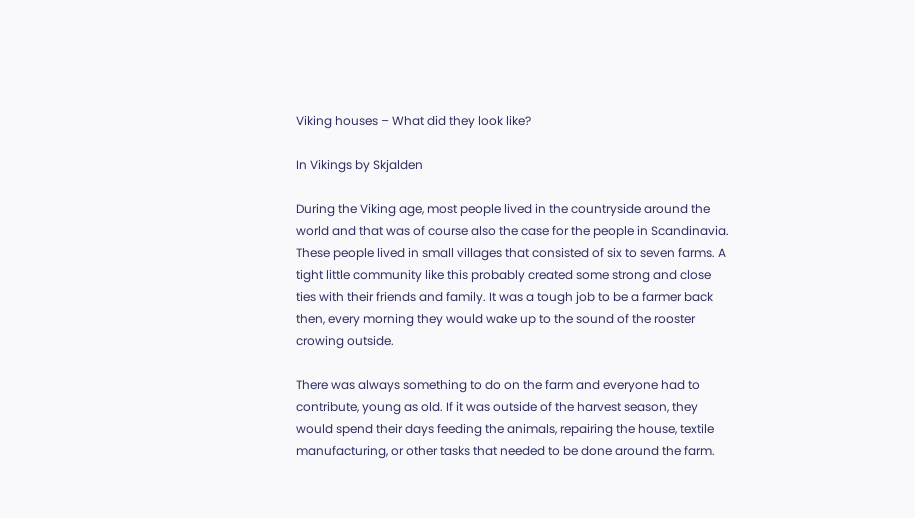Viking houses – What did they look like?

In Vikings by Skjalden

During the Viking age, most people lived in the countryside around the world and that was of course also the case for the people in Scandinavia. These people lived in small villages that consisted of six to seven farms. A tight little community like this probably created some strong and close ties with their friends and family. It was a tough job to be a farmer back then, every morning they would wake up to the sound of the rooster crowing outside.

There was always something to do on the farm and everyone had to contribute, young as old. If it was outside of the harvest season, they would spend their days feeding the animals, repairing the house, textile manufacturing, or other tasks that needed to be done around the farm.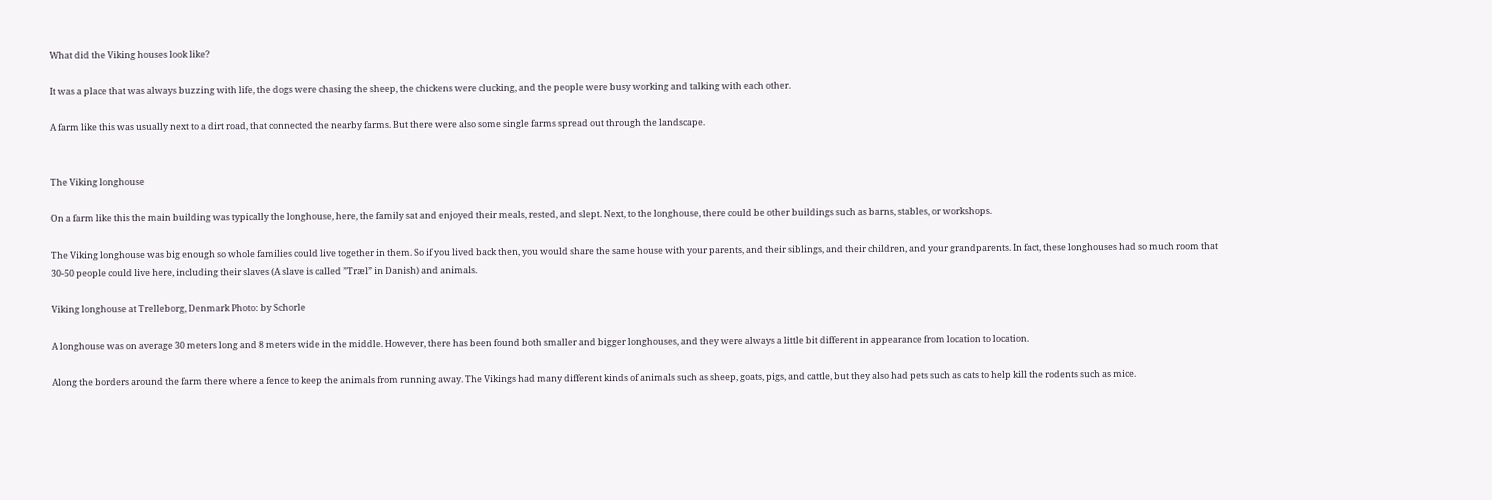What did the Viking houses look like?

It was a place that was always buzzing with life, the dogs were chasing the sheep, the chickens were clucking, and the people were busy working and talking with each other.

A farm like this was usually next to a dirt road, that connected the nearby farms. But there were also some single farms spread out through the landscape.


The Viking longhouse

On a farm like this the main building was typically the longhouse, here, the family sat and enjoyed their meals, rested, and slept. Next, to the longhouse, there could be other buildings such as barns, stables, or workshops.

The Viking longhouse was big enough so whole families could live together in them. So if you lived back then, you would share the same house with your parents, and their siblings, and their children, and your grandparents. In fact, these longhouses had so much room that 30-50 people could live here, including their slaves (A slave is called ”Træl” in Danish) and animals.

Viking longhouse at Trelleborg, Denmark Photo: by Schorle

A longhouse was on average 30 meters long and 8 meters wide in the middle. However, there has been found both smaller and bigger longhouses, and they were always a little bit different in appearance from location to location.

Along the borders around the farm there where a fence to keep the animals from running away. The Vikings had many different kinds of animals such as sheep, goats, pigs, and cattle, but they also had pets such as cats to help kill the rodents such as mice.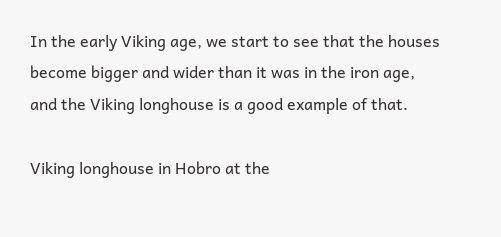In the early Viking age, we start to see that the houses become bigger and wider than it was in the iron age, and the Viking longhouse is a good example of that.

Viking longhouse in Hobro at the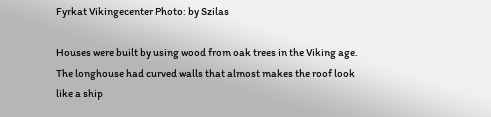Fyrkat Vikingecenter Photo: by Szilas

Houses were built by using wood from oak trees in the Viking age. The longhouse had curved walls that almost makes the roof look like a ship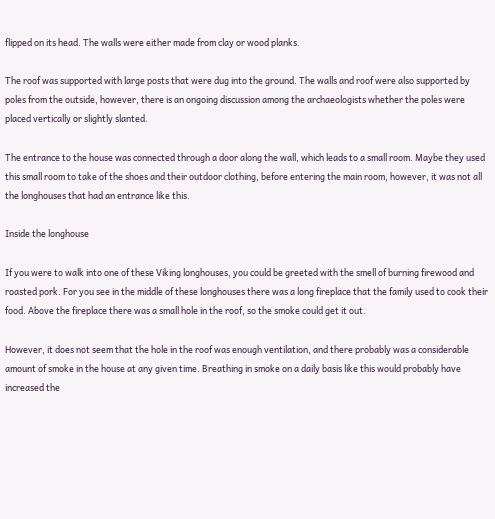flipped on its head. The walls were either made from clay or wood planks.

The roof was supported with large posts that were dug into the ground. The walls and roof were also supported by poles from the outside, however, there is an ongoing discussion among the archaeologists whether the poles were placed vertically or slightly slanted.

The entrance to the house was connected through a door along the wall, which leads to a small room. Maybe they used this small room to take of the shoes and their outdoor clothing, before entering the main room, however, it was not all the longhouses that had an entrance like this.

Inside the longhouse

If you were to walk into one of these Viking longhouses, you could be greeted with the smell of burning firewood and roasted pork. For you see in the middle of these longhouses there was a long fireplace that the family used to cook their food. Above the fireplace there was a small hole in the roof, so the smoke could get it out.

However, it does not seem that the hole in the roof was enough ventilation, and there probably was a considerable amount of smoke in the house at any given time. Breathing in smoke on a daily basis like this would probably have increased the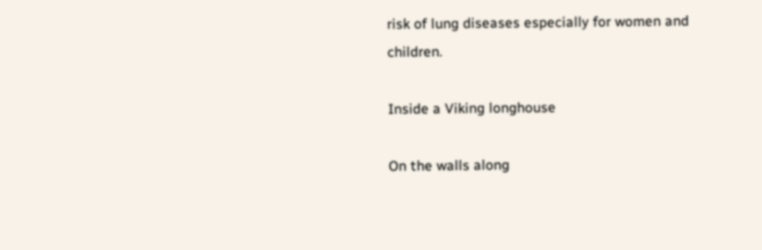risk of lung diseases especially for women and children.

Inside a Viking longhouse

On the walls along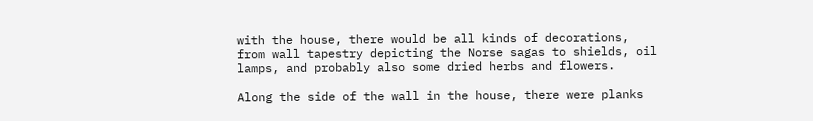with the house, there would be all kinds of decorations, from wall tapestry depicting the Norse sagas to shields, oil lamps, and probably also some dried herbs and flowers.

Along the side of the wall in the house, there were planks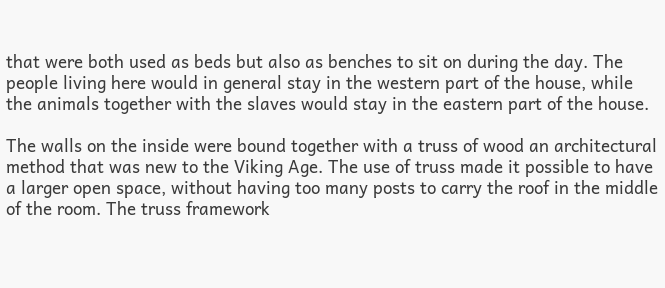that were both used as beds but also as benches to sit on during the day. The people living here would in general stay in the western part of the house, while the animals together with the slaves would stay in the eastern part of the house.

The walls on the inside were bound together with a truss of wood an architectural method that was new to the Viking Age. The use of truss made it possible to have a larger open space, without having too many posts to carry the roof in the middle of the room. The truss framework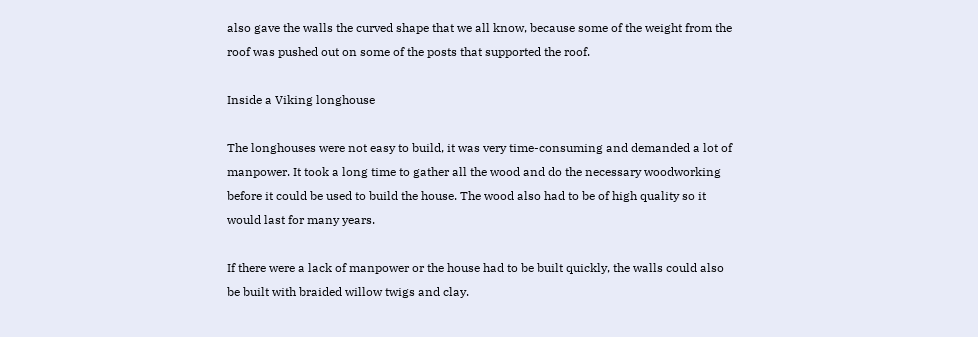also gave the walls the curved shape that we all know, because some of the weight from the roof was pushed out on some of the posts that supported the roof.

Inside a Viking longhouse

The longhouses were not easy to build, it was very time-consuming and demanded a lot of manpower. It took a long time to gather all the wood and do the necessary woodworking before it could be used to build the house. The wood also had to be of high quality so it would last for many years.

If there were a lack of manpower or the house had to be built quickly, the walls could also be built with braided willow twigs and clay.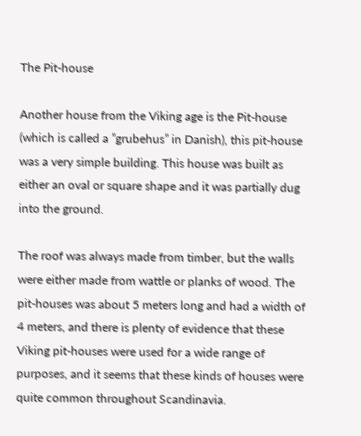The Pit-house

Another house from the Viking age is the Pit-house (which is called a ”grubehus” in Danish), this pit-house was a very simple building. This house was built as either an oval or square shape and it was partially dug into the ground.

The roof was always made from timber, but the walls were either made from wattle or planks of wood. The pit-houses was about 5 meters long and had a width of 4 meters, and there is plenty of evidence that these Viking pit-houses were used for a wide range of purposes, and it seems that these kinds of houses were quite common throughout Scandinavia.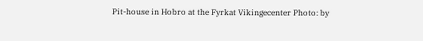Pit-house in Hobro at the Fyrkat Vikingecenter Photo: by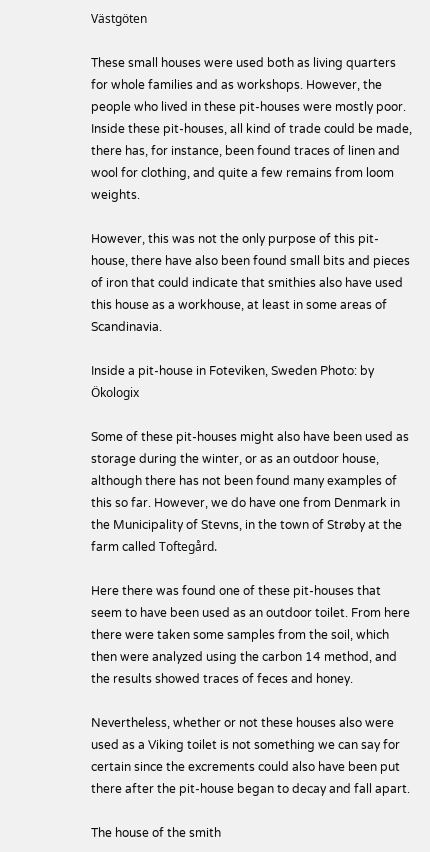Västgöten

These small houses were used both as living quarters for whole families and as workshops. However, the people who lived in these pit-houses were mostly poor. Inside these pit-houses, all kind of trade could be made, there has, for instance, been found traces of linen and wool for clothing, and quite a few remains from loom weights.

However, this was not the only purpose of this pit-house, there have also been found small bits and pieces of iron that could indicate that smithies also have used this house as a workhouse, at least in some areas of Scandinavia.

Inside a pit-house in Foteviken, Sweden Photo: by Ökologix

Some of these pit-houses might also have been used as storage during the winter, or as an outdoor house, although there has not been found many examples of this so far. However, we do have one from Denmark in the Municipality of Stevns, in the town of Strøby at the farm called Toftegård.

Here there was found one of these pit-houses that seem to have been used as an outdoor toilet. From here there were taken some samples from the soil, which then were analyzed using the carbon 14 method, and the results showed traces of feces and honey.

Nevertheless, whether or not these houses also were used as a Viking toilet is not something we can say for certain since the excrements could also have been put there after the pit-house began to decay and fall apart.

The house of the smith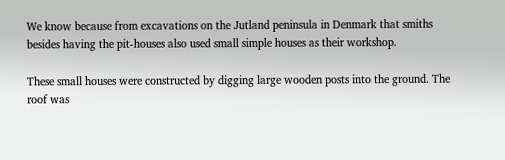We know because from excavations on the Jutland peninsula in Denmark that smiths besides having the pit-houses also used small simple houses as their workshop.

These small houses were constructed by digging large wooden posts into the ground. The roof was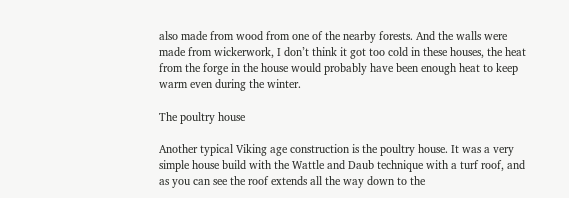also made from wood from one of the nearby forests. And the walls were made from wickerwork, I don’t think it got too cold in these houses, the heat from the forge in the house would probably have been enough heat to keep warm even during the winter.

The poultry house

Another typical Viking age construction is the poultry house. It was a very simple house build with the Wattle and Daub technique with a turf roof, and as you can see the roof extends all the way down to the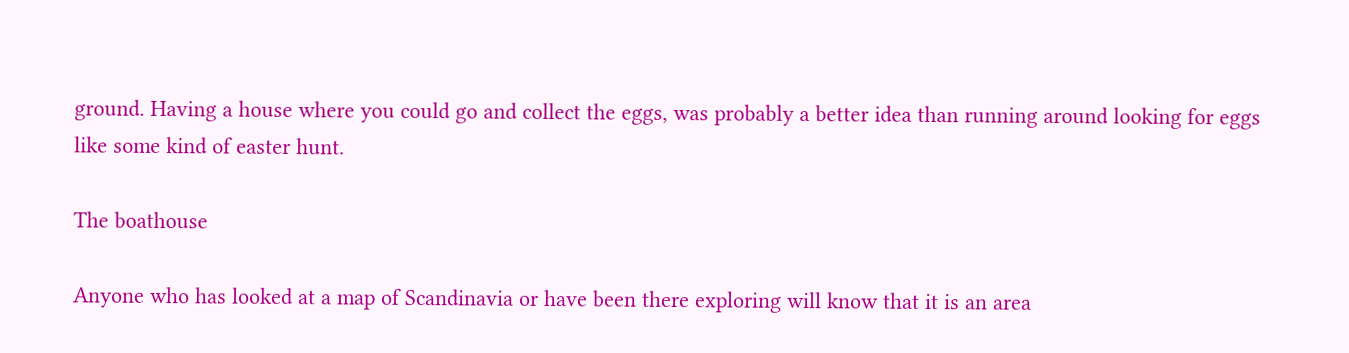ground. Having a house where you could go and collect the eggs, was probably a better idea than running around looking for eggs like some kind of easter hunt.

The boathouse

Anyone who has looked at a map of Scandinavia or have been there exploring will know that it is an area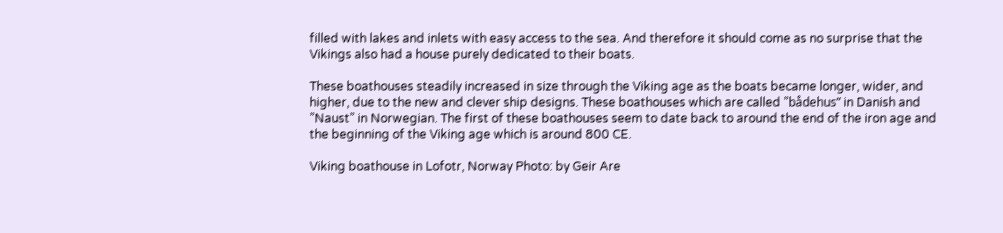filled with lakes and inlets with easy access to the sea. And therefore it should come as no surprise that the Vikings also had a house purely dedicated to their boats.

These boathouses steadily increased in size through the Viking age as the boats became longer, wider, and higher, due to the new and clever ship designs. These boathouses which are called ”bådehus” in Danish and ”Naust” in Norwegian. The first of these boathouses seem to date back to around the end of the iron age and the beginning of the Viking age which is around 800 CE.

Viking boathouse in Lofotr, Norway Photo: by Geir Are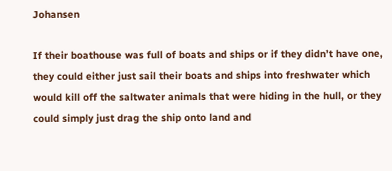Johansen

If their boathouse was full of boats and ships or if they didn’t have one, they could either just sail their boats and ships into freshwater which would kill off the saltwater animals that were hiding in the hull, or they could simply just drag the ship onto land and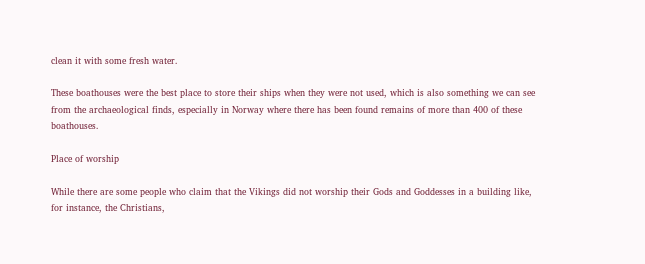clean it with some fresh water.

These boathouses were the best place to store their ships when they were not used, which is also something we can see from the archaeological finds, especially in Norway where there has been found remains of more than 400 of these boathouses.

Place of worship

While there are some people who claim that the Vikings did not worship their Gods and Goddesses in a building like, for instance, the Christians,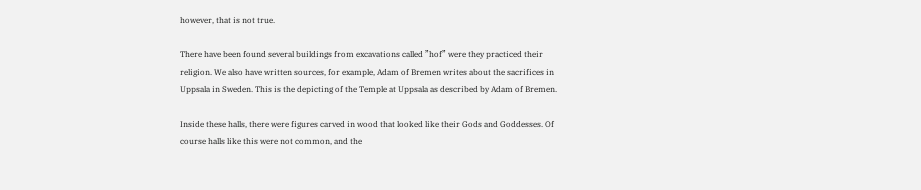however, that is not true.

There have been found several buildings from excavations called ”hof” were they practiced their religion. We also have written sources, for example, Adam of Bremen writes about the sacrifices in Uppsala in Sweden. This is the depicting of the Temple at Uppsala as described by Adam of Bremen.

Inside these halls, there were figures carved in wood that looked like their Gods and Goddesses. Of course halls like this were not common, and the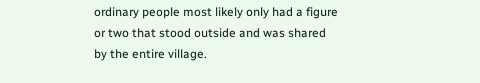ordinary people most likely only had a figure or two that stood outside and was shared by the entire village.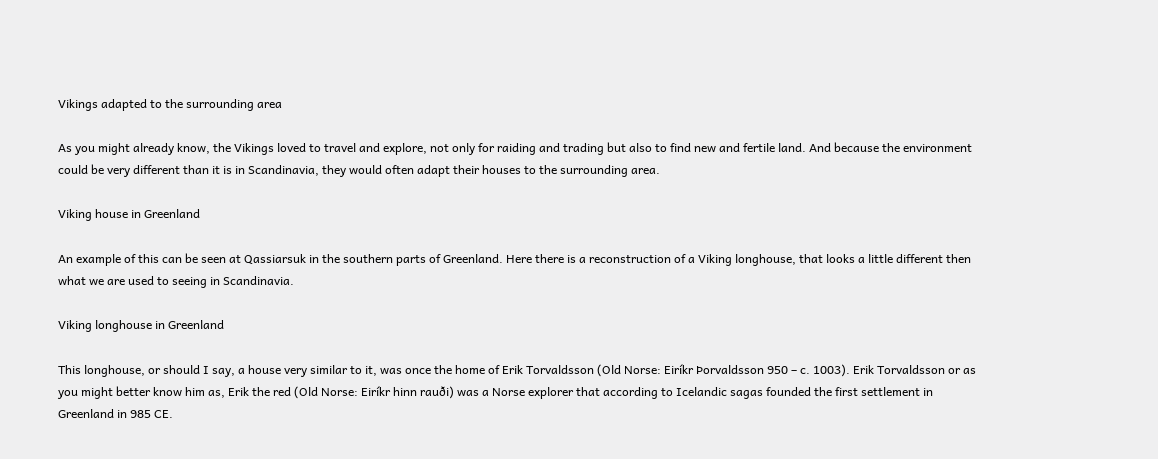Vikings adapted to the surrounding area

As you might already know, the Vikings loved to travel and explore, not only for raiding and trading but also to find new and fertile land. And because the environment could be very different than it is in Scandinavia, they would often adapt their houses to the surrounding area.

Viking house in Greenland

An example of this can be seen at Qassiarsuk in the southern parts of Greenland. Here there is a reconstruction of a Viking longhouse, that looks a little different then what we are used to seeing in Scandinavia.

Viking longhouse in Greenland

This longhouse, or should I say, a house very similar to it, was once the home of Erik Torvaldsson (Old Norse: Eiríkr Þorvaldsson 950 – c. 1003). Erik Torvaldsson or as you might better know him as, Erik the red (Old Norse: Eiríkr hinn rauði) was a Norse explorer that according to Icelandic sagas founded the first settlement in Greenland in 985 CE.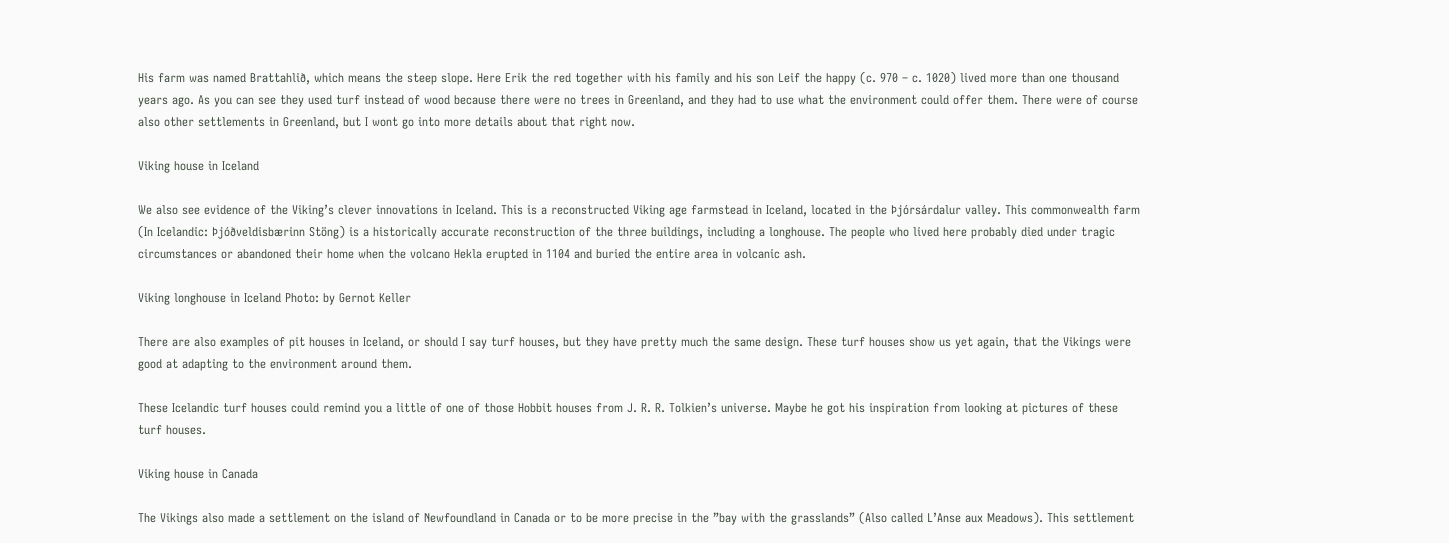His farm was named Brattahlið, which means the steep slope. Here Erik the red together with his family and his son Leif the happy (c. 970 – c. 1020) lived more than one thousand years ago. As you can see they used turf instead of wood because there were no trees in Greenland, and they had to use what the environment could offer them. There were of course also other settlements in Greenland, but I wont go into more details about that right now.

Viking house in Iceland

We also see evidence of the Viking’s clever innovations in Iceland. This is a reconstructed Viking age farmstead in Iceland, located in the Þjórsárdalur valley. This commonwealth farm (In Icelandic: Þjóðveldisbærinn Stöng) is a historically accurate reconstruction of the three buildings, including a longhouse. The people who lived here probably died under tragic circumstances or abandoned their home when the volcano Hekla erupted in 1104 and buried the entire area in volcanic ash.

Viking longhouse in Iceland Photo: by Gernot Keller

There are also examples of pit houses in Iceland, or should I say turf houses, but they have pretty much the same design. These turf houses show us yet again, that the Vikings were good at adapting to the environment around them.

These Icelandic turf houses could remind you a little of one of those Hobbit houses from J. R. R. Tolkien’s universe. Maybe he got his inspiration from looking at pictures of these turf houses.

Viking house in Canada

The Vikings also made a settlement on the island of Newfoundland in Canada or to be more precise in the ”bay with the grasslands” (Also called L’Anse aux Meadows). This settlement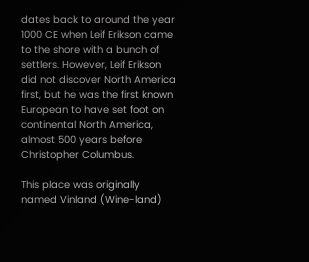dates back to around the year 1000 CE when Leif Erikson came to the shore with a bunch of settlers. However, Leif Erikson did not discover North America first, but he was the first known European to have set foot on continental North America, almost 500 years before Christopher Columbus.

This place was originally named Vinland (Wine-land)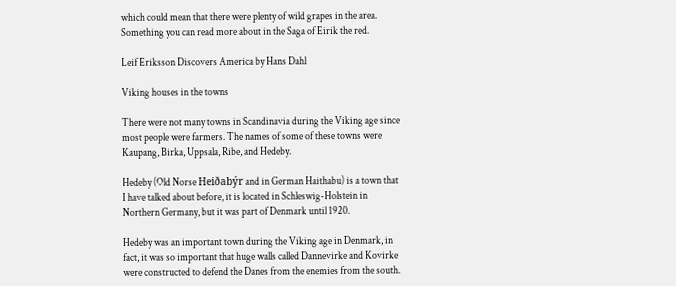which could mean that there were plenty of wild grapes in the area. Something you can read more about in the Saga of Eirik the red.

Leif Eriksson Discovers America by Hans Dahl

Viking houses in the towns

There were not many towns in Scandinavia during the Viking age since most people were farmers. The names of some of these towns were Kaupang, Birka, Uppsala, Ribe, and Hedeby.

Hedeby (Old Norse Heiðabýr and in German Haithabu) is a town that I have talked about before, it is located in Schleswig-Holstein in Northern Germany, but it was part of Denmark until 1920.

Hedeby was an important town during the Viking age in Denmark, in fact, it was so important that huge walls called Dannevirke and Kovirke were constructed to defend the Danes from the enemies from the south.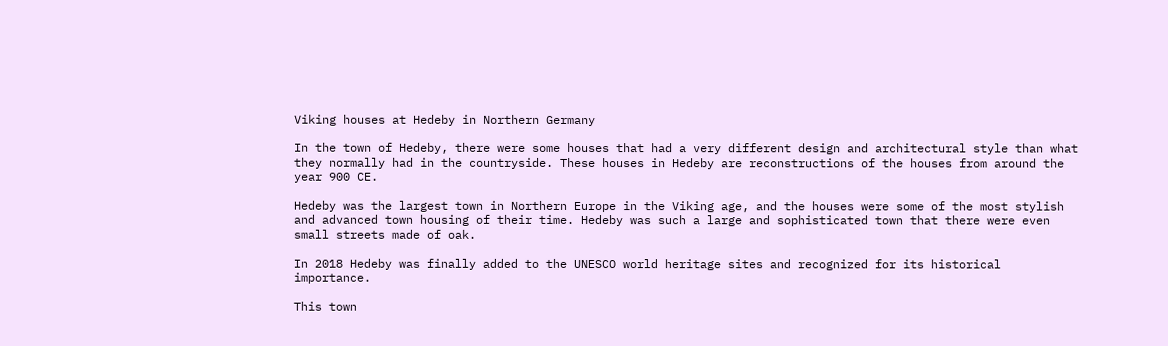Viking houses at Hedeby in Northern Germany

In the town of Hedeby, there were some houses that had a very different design and architectural style than what they normally had in the countryside. These houses in Hedeby are reconstructions of the houses from around the year 900 CE.

Hedeby was the largest town in Northern Europe in the Viking age, and the houses were some of the most stylish and advanced town housing of their time. Hedeby was such a large and sophisticated town that there were even small streets made of oak.

In 2018 Hedeby was finally added to the UNESCO world heritage sites and recognized for its historical importance.

This town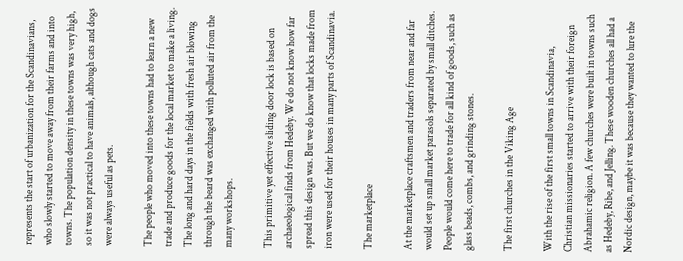represents the start of urbanization for the Scandinavians, who slowly started to move away from their farms and into towns. The population density in these towns was very high, so it was not practical to have animals, although cats and dogs were always useful as pets.

The people who moved into these towns had to learn a new trade and produce goods for the local market to make a living. The long and hard days in the fields with fresh air blowing through the beard was exchanged with polluted air from the many workshops.

This primitive yet effective sliding door lock is based on archaeological finds from Hedeby. We do not know how far spread this design was. But we do know that locks made from iron were used for their houses in many parts of Scandinavia.

The marketplace

At the marketplace craftsmen and traders from near and far would set up small market parasols separated by small ditches. People would come here to trade for all kind of goods, such as glass beads, combs, and grinding stones.

The first churches in the Viking Age

With the rise of the first small towns in Scandinavia, Christian missionaries started to arrive with their foreign Abrahamic religion. A few churches were built in towns such as Hedeby, Ribe, and Jelling. These wooden churches all had a Nordic design, maybe it was because they wanted to lure the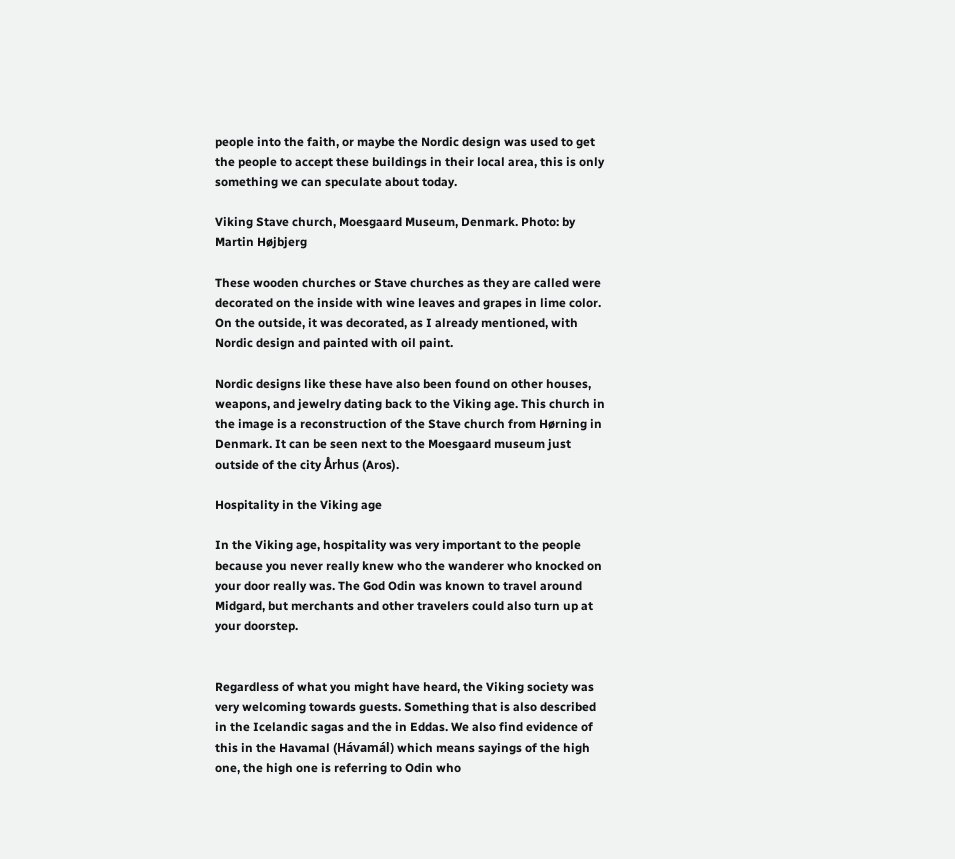people into the faith, or maybe the Nordic design was used to get the people to accept these buildings in their local area, this is only something we can speculate about today.

Viking Stave church, Moesgaard Museum, Denmark. Photo: by Martin Højbjerg

These wooden churches or Stave churches as they are called were decorated on the inside with wine leaves and grapes in lime color. On the outside, it was decorated, as I already mentioned, with Nordic design and painted with oil paint.

Nordic designs like these have also been found on other houses, weapons, and jewelry dating back to the Viking age. This church in the image is a reconstruction of the Stave church from Hørning in Denmark. It can be seen next to the Moesgaard museum just outside of the city Århus (Aros).

Hospitality in the Viking age

In the Viking age, hospitality was very important to the people because you never really knew who the wanderer who knocked on your door really was. The God Odin was known to travel around Midgard, but merchants and other travelers could also turn up at your doorstep.


Regardless of what you might have heard, the Viking society was very welcoming towards guests. Something that is also described in the Icelandic sagas and the in Eddas. We also find evidence of this in the Havamal (Hávamál) which means sayings of the high one, the high one is referring to Odin who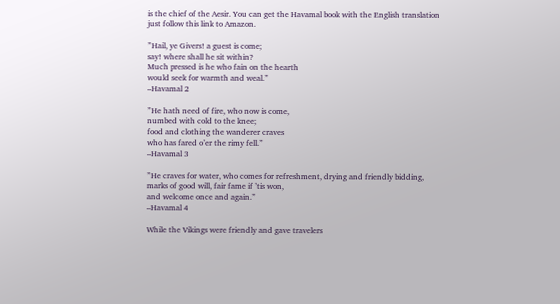is the chief of the Aesir. You can get the Havamal book with the English translation just follow this link to Amazon.

”Hail, ye Givers! a guest is come;
say! where shall he sit within?
Much pressed is he who fain on the hearth
would seek for warmth and weal.”
–Havamal 2

”He hath need of fire, who now is come,
numbed with cold to the knee;
food and clothing the wanderer craves
who has fared o’er the rimy fell.”
–Havamal 3

”He craves for water, who comes for refreshment, drying and friendly bidding,
marks of good will, fair fame if ’tis won,
and welcome once and again.”
–Havamal 4

While the Vikings were friendly and gave travelers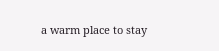a warm place to stay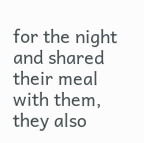for the night and shared their meal with them, they also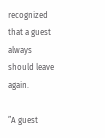recognized that a guest always should leave again.

”A guest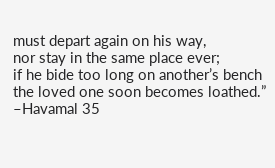must depart again on his way,
nor stay in the same place ever;
if he bide too long on another’s bench
the loved one soon becomes loathed.”
–Havamal 35